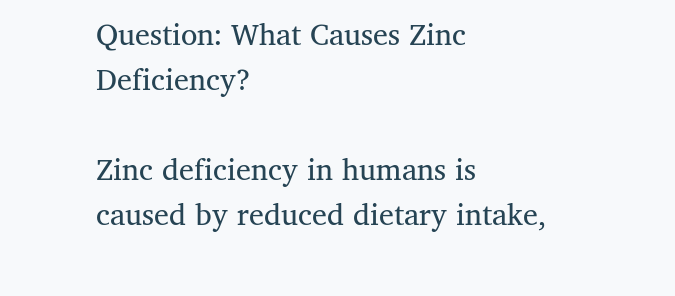Question: What Causes Zinc Deficiency?

Zinc deficiency in humans is caused by reduced dietary intake,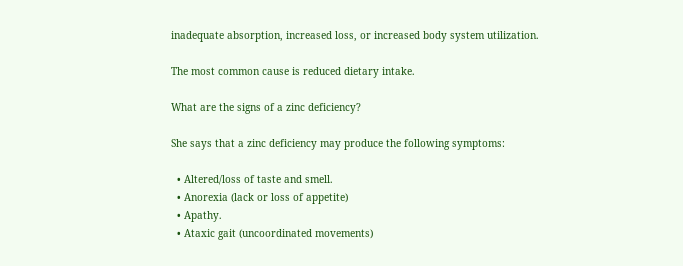inadequate absorption, increased loss, or increased body system utilization.

The most common cause is reduced dietary intake.

What are the signs of a zinc deficiency?

She says that a zinc deficiency may produce the following symptoms:

  • Altered/loss of taste and smell.
  • Anorexia (lack or loss of appetite)
  • Apathy.
  • Ataxic gait (uncoordinated movements)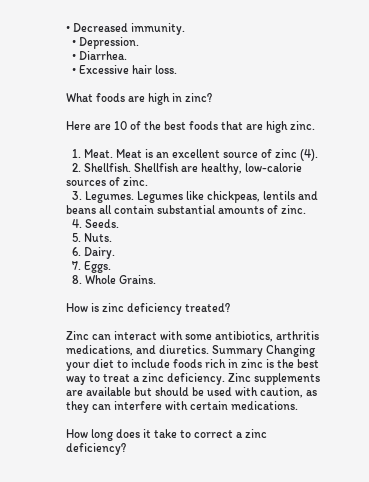• Decreased immunity.
  • Depression.
  • Diarrhea.
  • Excessive hair loss.

What foods are high in zinc?

Here are 10 of the best foods that are high zinc.

  1. Meat. Meat is an excellent source of zinc (4).
  2. Shellfish. Shellfish are healthy, low-calorie sources of zinc.
  3. Legumes. Legumes like chickpeas, lentils and beans all contain substantial amounts of zinc.
  4. Seeds.
  5. Nuts.
  6. Dairy.
  7. Eggs.
  8. Whole Grains.

How is zinc deficiency treated?

Zinc can interact with some antibiotics, arthritis medications, and diuretics. Summary Changing your diet to include foods rich in zinc is the best way to treat a zinc deficiency. Zinc supplements are available but should be used with caution, as they can interfere with certain medications.

How long does it take to correct a zinc deficiency?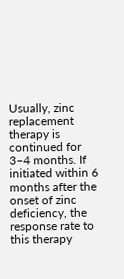Usually, zinc replacement therapy is continued for 3–4 months. If initiated within 6 months after the onset of zinc deficiency, the response rate to this therapy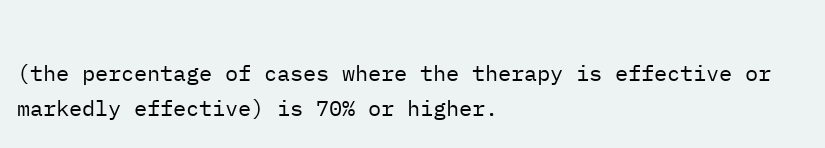(the percentage of cases where the therapy is effective or markedly effective) is 70% or higher.